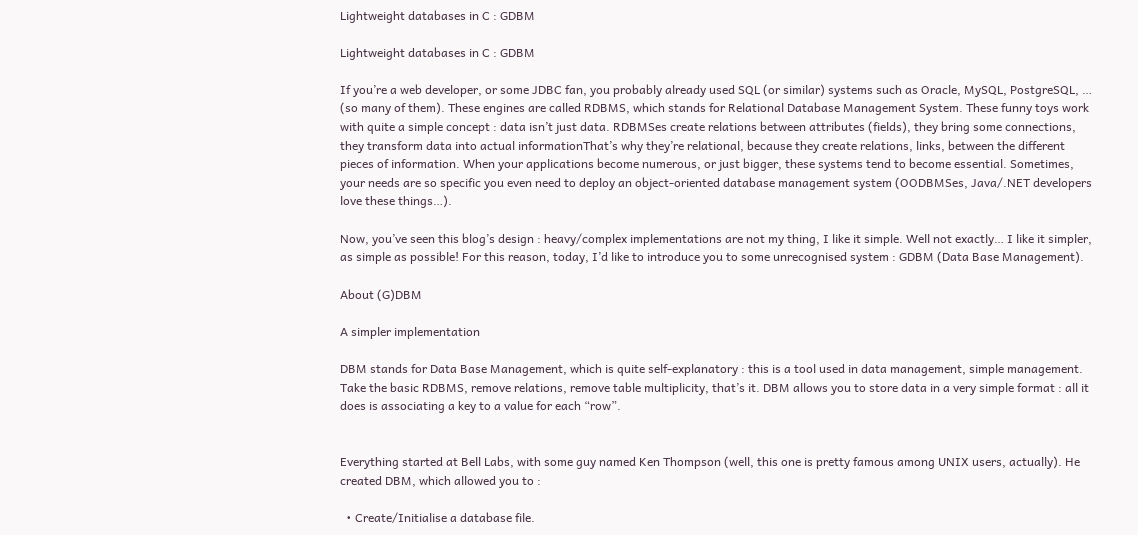Lightweight databases in C : GDBM

Lightweight databases in C : GDBM

If you’re a web developer, or some JDBC fan, you probably already used SQL (or similar) systems such as Oracle, MySQL, PostgreSQL, … (so many of them). These engines are called RDBMS, which stands for Relational Database Management System. These funny toys work with quite a simple concept : data isn’t just data. RDBMSes create relations between attributes (fields), they bring some connections, they transform data into actual informationThat’s why they’re relational, because they create relations, links, between the different pieces of information. When your applications become numerous, or just bigger, these systems tend to become essential. Sometimes, your needs are so specific you even need to deploy an object-oriented database management system (OODBMSes, Java/.NET developers love these things…).

Now, you’ve seen this blog’s design : heavy/complex implementations are not my thing, I like it simple. Well not exactly… I like it simpler, as simple as possible! For this reason, today, I’d like to introduce you to some unrecognised system : GDBM (Data Base Management).

About (G)DBM

A simpler implementation

DBM stands for Data Base Management, which is quite self-explanatory : this is a tool used in data management, simple management. Take the basic RDBMS, remove relations, remove table multiplicity, that’s it. DBM allows you to store data in a very simple format : all it does is associating a key to a value for each “row”.


Everything started at Bell Labs, with some guy named Ken Thompson (well, this one is pretty famous among UNIX users, actually). He created DBM, which allowed you to :

  • Create/Initialise a database file.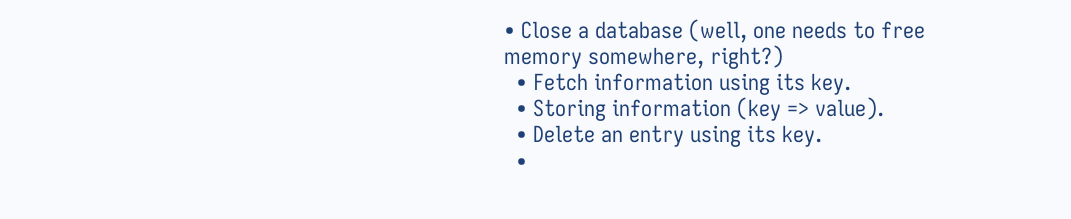• Close a database (well, one needs to free memory somewhere, right?)
  • Fetch information using its key.
  • Storing information (key => value).
  • Delete an entry using its key.
  •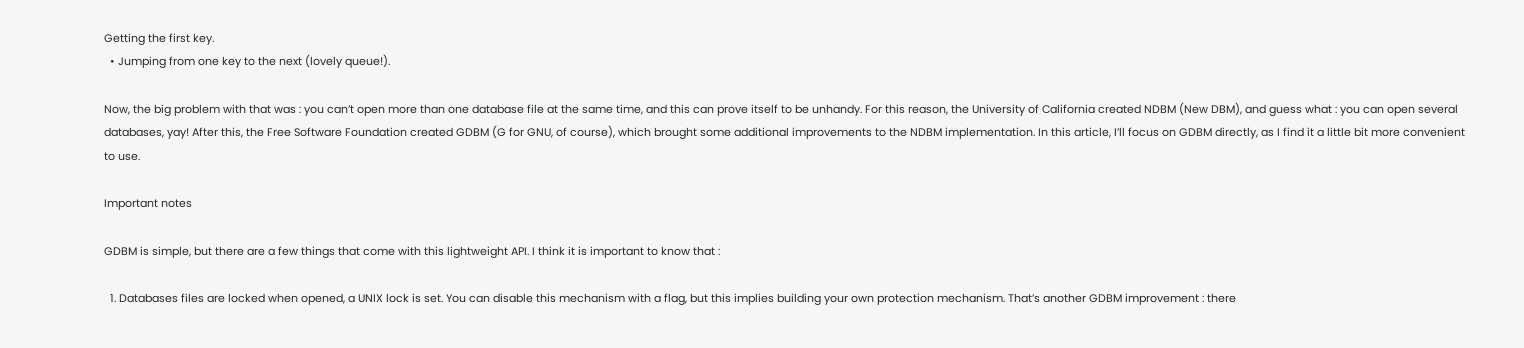Getting the first key.
  • Jumping from one key to the next (lovely queue!).

Now, the big problem with that was : you can’t open more than one database file at the same time, and this can prove itself to be unhandy. For this reason, the University of California created NDBM (New DBM), and guess what : you can open several databases, yay! After this, the Free Software Foundation created GDBM (G for GNU, of course), which brought some additional improvements to the NDBM implementation. In this article, I’ll focus on GDBM directly, as I find it a little bit more convenient to use.

Important notes

GDBM is simple, but there are a few things that come with this lightweight API. I think it is important to know that :

  1. Databases files are locked when opened, a UNIX lock is set. You can disable this mechanism with a flag, but this implies building your own protection mechanism. That’s another GDBM improvement : there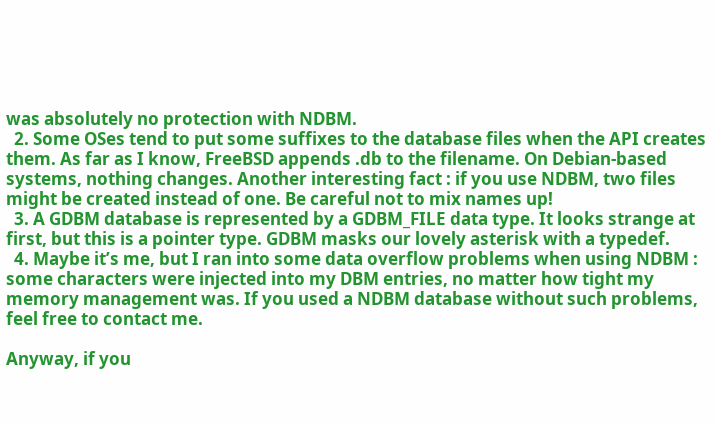was absolutely no protection with NDBM.
  2. Some OSes tend to put some suffixes to the database files when the API creates them. As far as I know, FreeBSD appends .db to the filename. On Debian-based systems, nothing changes. Another interesting fact : if you use NDBM, two files might be created instead of one. Be careful not to mix names up!
  3. A GDBM database is represented by a GDBM_FILE data type. It looks strange at first, but this is a pointer type. GDBM masks our lovely asterisk with a typedef.
  4. Maybe it’s me, but I ran into some data overflow problems when using NDBM : some characters were injected into my DBM entries, no matter how tight my memory management was. If you used a NDBM database without such problems, feel free to contact me.

Anyway, if you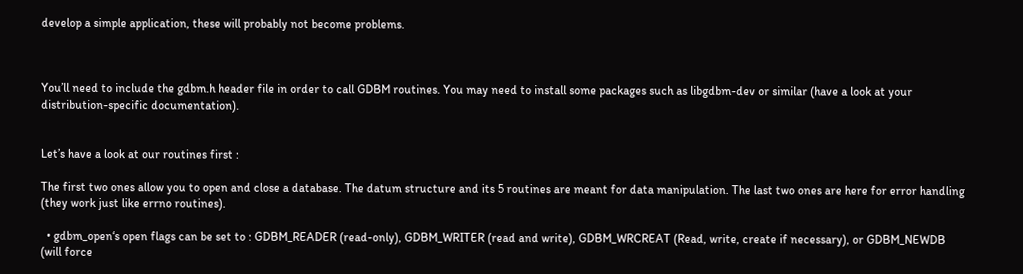develop a simple application, these will probably not become problems.



You’ll need to include the gdbm.h header file in order to call GDBM routines. You may need to install some packages such as libgdbm-dev or similar (have a look at your distribution-specific documentation).


Let’s have a look at our routines first :

The first two ones allow you to open and close a database. The datum structure and its 5 routines are meant for data manipulation. The last two ones are here for error handling (they work just like errno routines).

  • gdbm_open‘s open flags can be set to : GDBM_READER (read-only), GDBM_WRITER (read and write), GDBM_WRCREAT (Read, write, create if necessary), or GDBM_NEWDB (will force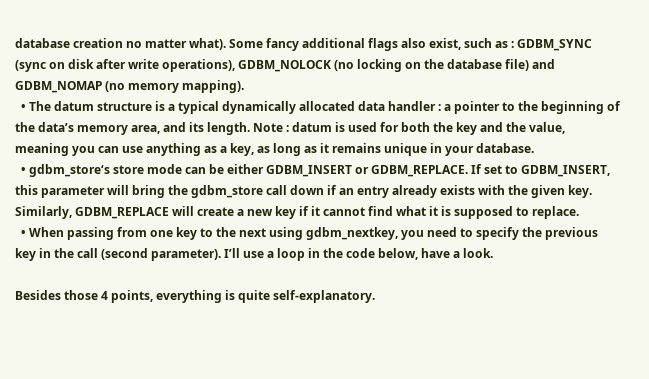database creation no matter what). Some fancy additional flags also exist, such as : GDBM_SYNC (sync on disk after write operations), GDBM_NOLOCK (no locking on the database file) and GDBM_NOMAP (no memory mapping).
  • The datum structure is a typical dynamically allocated data handler : a pointer to the beginning of the data’s memory area, and its length. Note : datum is used for both the key and the value, meaning you can use anything as a key, as long as it remains unique in your database.
  • gdbm_store‘s store mode can be either GDBM_INSERT or GDBM_REPLACE. If set to GDBM_INSERT, this parameter will bring the gdbm_store call down if an entry already exists with the given key. Similarly, GDBM_REPLACE will create a new key if it cannot find what it is supposed to replace.
  • When passing from one key to the next using gdbm_nextkey, you need to specify the previous key in the call (second parameter). I’ll use a loop in the code below, have a look.

Besides those 4 points, everything is quite self-explanatory.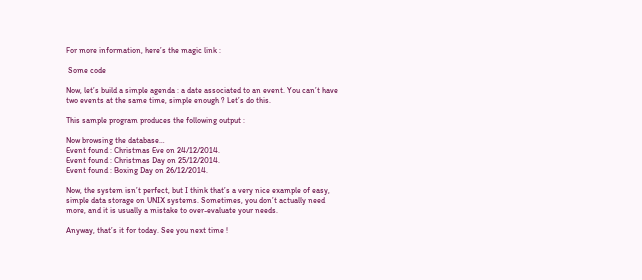For more information, here’s the magic link :

 Some code

Now, let’s build a simple agenda : a date associated to an event. You can’t have two events at the same time, simple enough ? Let’s do this.

This sample program produces the following output :

Now browsing the database…
Event found : Christmas Eve on 24/12/2014.
Event found : Christmas Day on 25/12/2014.
Event found : Boxing Day on 26/12/2014.

Now, the system isn’t perfect, but I think that’s a very nice example of easy, simple data storage on UNIX systems. Sometimes, you don’t actually need more, and it is usually a mistake to over-evaluate your needs.

Anyway, that’s it for today. See you next time !